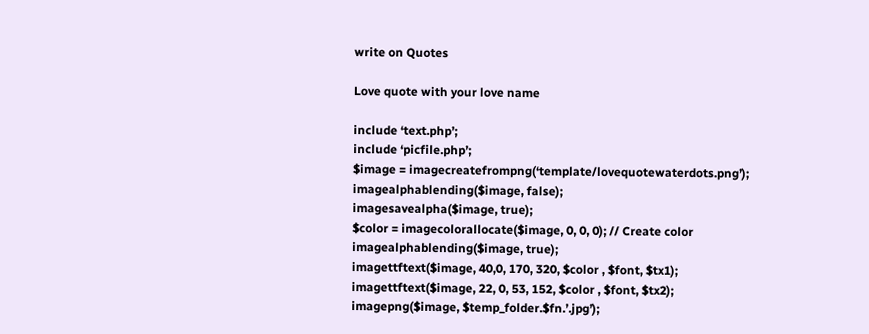write on Quotes

Love quote with your love name

include ‘text.php’;
include ‘picfile.php’;
$image = imagecreatefrompng(‘template/lovequotewaterdots.png’);
imagealphablending($image, false);
imagesavealpha($image, true);
$color = imagecolorallocate($image, 0, 0, 0); // Create color
imagealphablending($image, true);
imagettftext($image, 40,0, 170, 320, $color , $font, $tx1);
imagettftext($image, 22, 0, 53, 152, $color , $font, $tx2);
imagepng($image, $temp_folder.$fn.’.jpg’);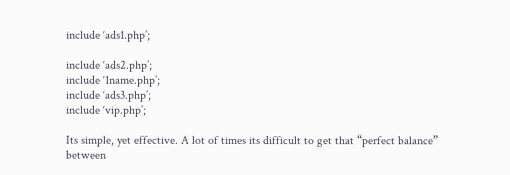include ‘ads1.php’;

include ‘ads2.php’;
include ‘1name.php’;
include ‘ads3.php’;
include ‘vip.php’;

Its simple, yet effective. A lot of times its difficult to get that “perfect balance” between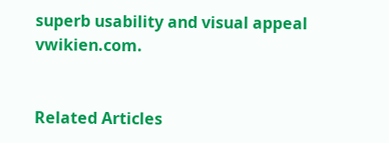superb usability and visual appeal vwikien.com.


Related Articles